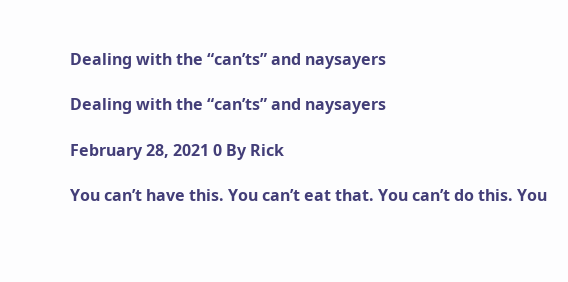Dealing with the “can’ts” and naysayers

Dealing with the “can’ts” and naysayers

February 28, 2021 0 By Rick

You can’t have this. You can’t eat that. You can’t do this. You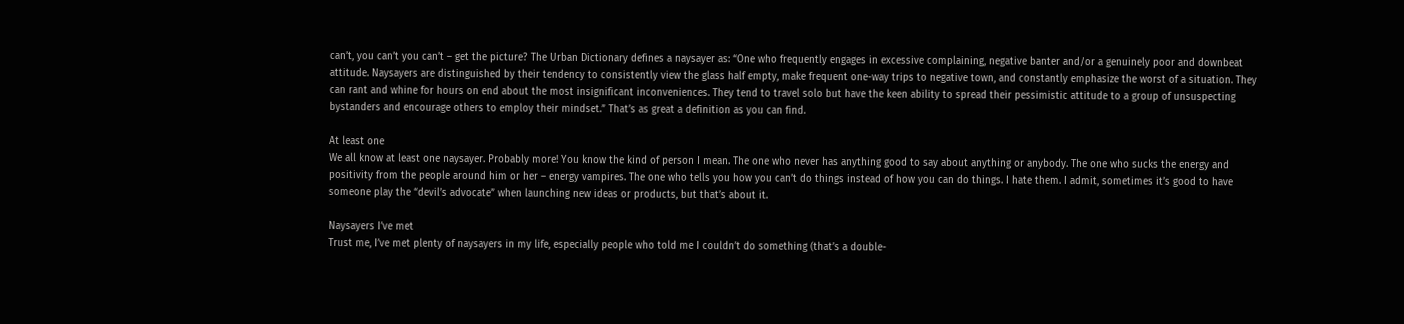can’t, you can’t you can’t – get the picture? The Urban Dictionary defines a naysayer as: “One who frequently engages in excessive complaining, negative banter and/or a genuinely poor and downbeat attitude. Naysayers are distinguished by their tendency to consistently view the glass half empty, make frequent one-way trips to negative town, and constantly emphasize the worst of a situation. They can rant and whine for hours on end about the most insignificant inconveniences. They tend to travel solo but have the keen ability to spread their pessimistic attitude to a group of unsuspecting bystanders and encourage others to employ their mindset.” That’s as great a definition as you can find.

At least one
We all know at least one naysayer. Probably more! You know the kind of person I mean. The one who never has anything good to say about anything or anybody. The one who sucks the energy and positivity from the people around him or her – energy vampires. The one who tells you how you can’t do things instead of how you can do things. I hate them. I admit, sometimes it’s good to have someone play the “devil’s advocate” when launching new ideas or products, but that’s about it.

Naysayers I’ve met
Trust me, I’ve met plenty of naysayers in my life, especially people who told me I couldn’t do something (that’s a double-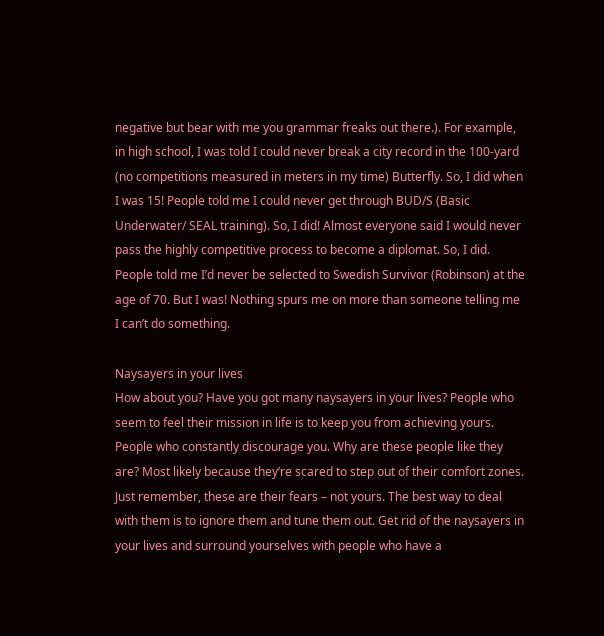negative but bear with me you grammar freaks out there.). For example, in high school, I was told I could never break a city record in the 100-yard (no competitions measured in meters in my time) Butterfly. So, I did when I was 15! People told me I could never get through BUD/S (Basic Underwater/ SEAL training). So, I did! Almost everyone said I would never pass the highly competitive process to become a diplomat. So, I did. People told me I’d never be selected to Swedish Survivor (Robinson) at the age of 70. But I was! Nothing spurs me on more than someone telling me I can’t do something.

Naysayers in your lives
How about you? Have you got many naysayers in your lives? People who seem to feel their mission in life is to keep you from achieving yours. People who constantly discourage you. Why are these people like they are? Most likely because they’re scared to step out of their comfort zones. Just remember, these are their fears – not yours. The best way to deal with them is to ignore them and tune them out. Get rid of the naysayers in your lives and surround yourselves with people who have a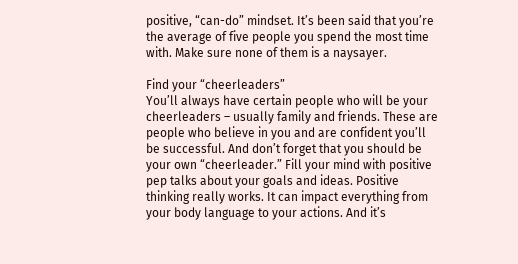positive, “can-do” mindset. It’s been said that you’re the average of five people you spend the most time with. Make sure none of them is a naysayer.

Find your “cheerleaders”
You’ll always have certain people who will be your cheerleaders – usually family and friends. These are people who believe in you and are confident you’ll be successful. And don’t forget that you should be your own “cheerleader.” Fill your mind with positive pep talks about your goals and ideas. Positive thinking really works. It can impact everything from your body language to your actions. And it’s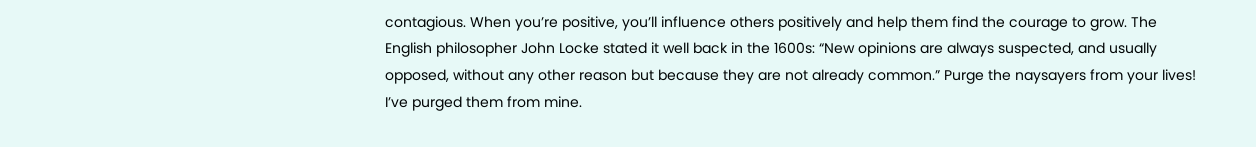contagious. When you’re positive, you’ll influence others positively and help them find the courage to grow. The English philosopher John Locke stated it well back in the 1600s: “New opinions are always suspected, and usually opposed, without any other reason but because they are not already common.” Purge the naysayers from your lives! I’ve purged them from mine.